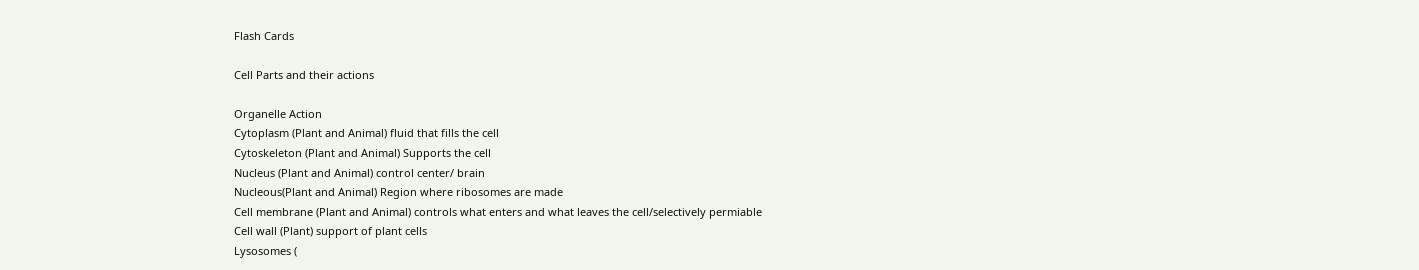Flash Cards

Cell Parts and their actions

Organelle Action
Cytoplasm (Plant and Animal) fluid that fills the cell
Cytoskeleton (Plant and Animal) Supports the cell
Nucleus (Plant and Animal) control center/ brain
Nucleous(Plant and Animal) Region where ribosomes are made
Cell membrane (Plant and Animal) controls what enters and what leaves the cell/selectively permiable
Cell wall (Plant) support of plant cells
Lysosomes (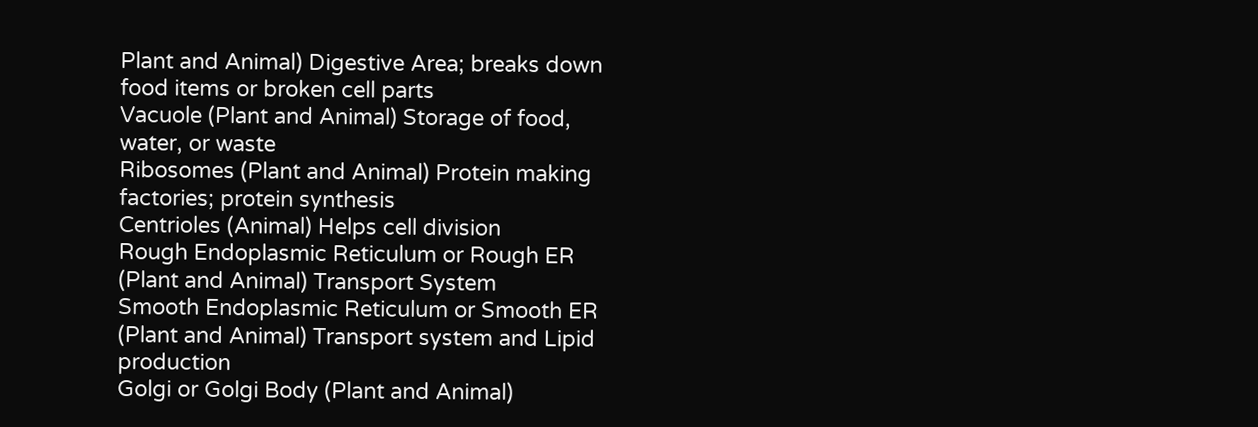Plant and Animal) Digestive Area; breaks down food items or broken cell parts
Vacuole (Plant and Animal) Storage of food, water, or waste
Ribosomes (Plant and Animal) Protein making factories; protein synthesis
Centrioles (Animal) Helps cell division
Rough Endoplasmic Reticulum or Rough ER (Plant and Animal) Transport System
Smooth Endoplasmic Reticulum or Smooth ER (Plant and Animal) Transport system and Lipid production
Golgi or Golgi Body (Plant and Animal)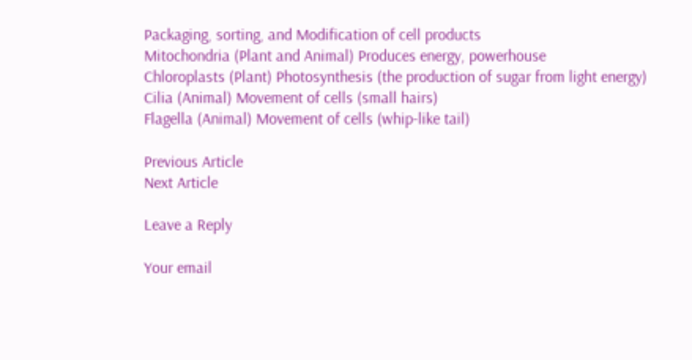Packaging, sorting, and Modification of cell products
Mitochondria (Plant and Animal) Produces energy, powerhouse
Chloroplasts (Plant) Photosynthesis (the production of sugar from light energy)
Cilia (Animal) Movement of cells (small hairs)
Flagella (Animal) Movement of cells (whip-like tail)

Previous Article
Next Article

Leave a Reply

Your email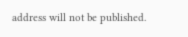address will not be published.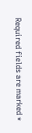Required fields are marked *